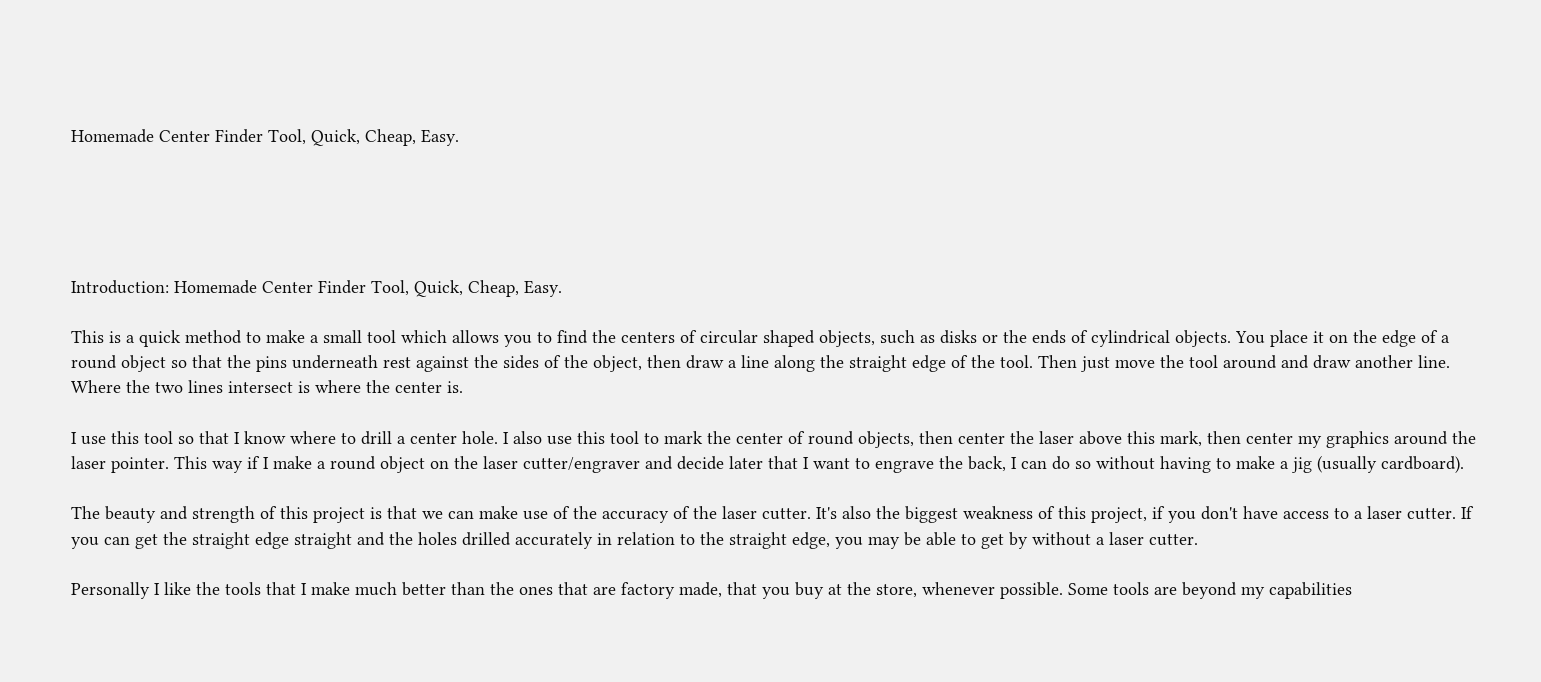Homemade Center Finder Tool, Quick, Cheap, Easy.





Introduction: Homemade Center Finder Tool, Quick, Cheap, Easy.

This is a quick method to make a small tool which allows you to find the centers of circular shaped objects, such as disks or the ends of cylindrical objects. You place it on the edge of a round object so that the pins underneath rest against the sides of the object, then draw a line along the straight edge of the tool. Then just move the tool around and draw another line. Where the two lines intersect is where the center is.

I use this tool so that I know where to drill a center hole. I also use this tool to mark the center of round objects, then center the laser above this mark, then center my graphics around the laser pointer. This way if I make a round object on the laser cutter/engraver and decide later that I want to engrave the back, I can do so without having to make a jig (usually cardboard).

The beauty and strength of this project is that we can make use of the accuracy of the laser cutter. It's also the biggest weakness of this project, if you don't have access to a laser cutter. If you can get the straight edge straight and the holes drilled accurately in relation to the straight edge, you may be able to get by without a laser cutter.

Personally I like the tools that I make much better than the ones that are factory made, that you buy at the store, whenever possible. Some tools are beyond my capabilities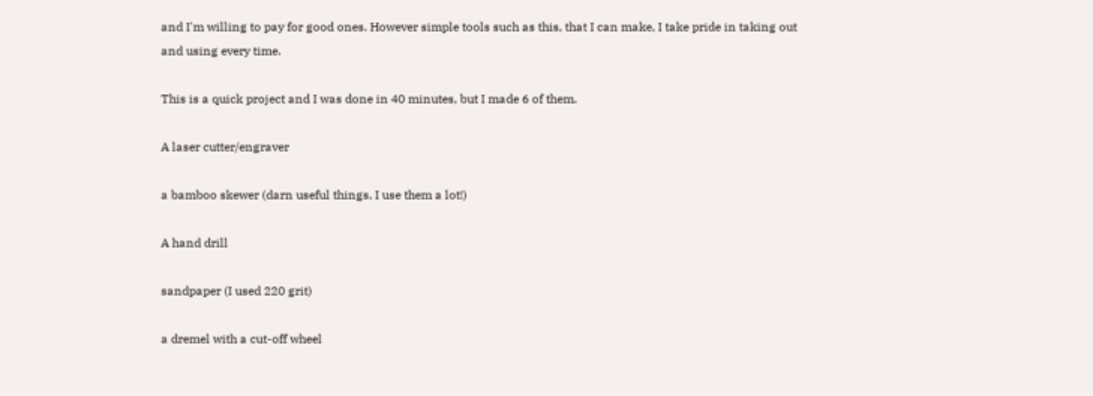and I'm willing to pay for good ones. However simple tools such as this, that I can make, I take pride in taking out and using every time.

This is a quick project and I was done in 40 minutes, but I made 6 of them.

A laser cutter/engraver

a bamboo skewer (darn useful things, I use them a lot!)

A hand drill

sandpaper (I used 220 grit)

a dremel with a cut-off wheel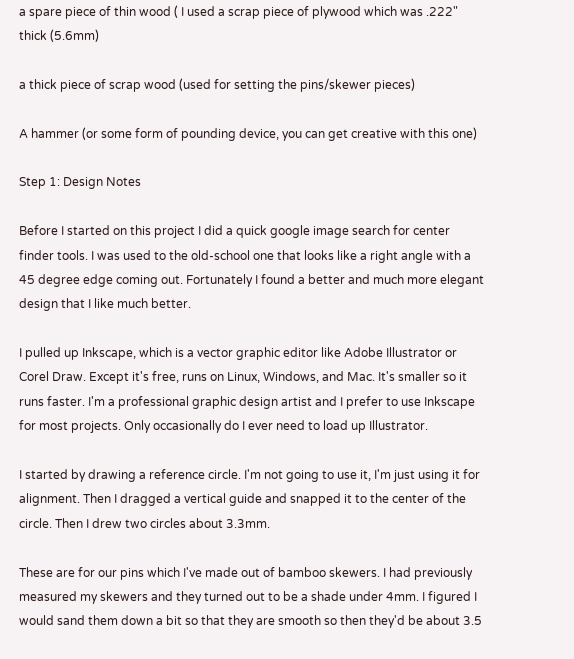a spare piece of thin wood ( I used a scrap piece of plywood which was .222" thick (5.6mm)

a thick piece of scrap wood (used for setting the pins/skewer pieces)

A hammer (or some form of pounding device, you can get creative with this one)

Step 1: Design Notes

Before I started on this project I did a quick google image search for center finder tools. I was used to the old-school one that looks like a right angle with a 45 degree edge coming out. Fortunately I found a better and much more elegant design that I like much better.

I pulled up Inkscape, which is a vector graphic editor like Adobe Illustrator or Corel Draw. Except it's free, runs on Linux, Windows, and Mac. It's smaller so it runs faster. I'm a professional graphic design artist and I prefer to use Inkscape for most projects. Only occasionally do I ever need to load up Illustrator.

I started by drawing a reference circle. I'm not going to use it, I'm just using it for alignment. Then I dragged a vertical guide and snapped it to the center of the circle. Then I drew two circles about 3.3mm.

These are for our pins which I've made out of bamboo skewers. I had previously measured my skewers and they turned out to be a shade under 4mm. I figured I would sand them down a bit so that they are smooth so then they'd be about 3.5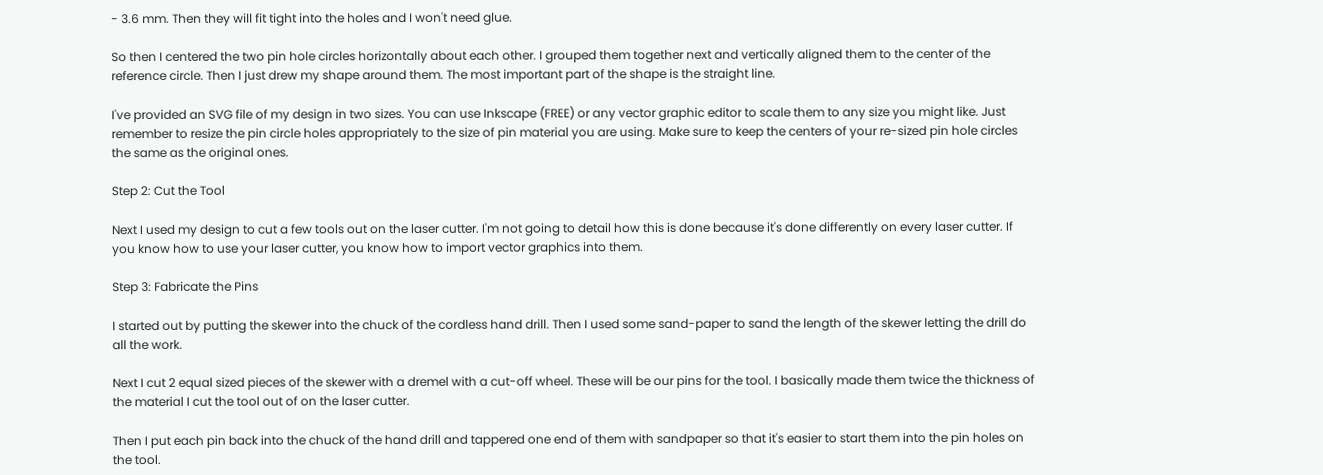- 3.6 mm. Then they will fit tight into the holes and I won't need glue.

So then I centered the two pin hole circles horizontally about each other. I grouped them together next and vertically aligned them to the center of the reference circle. Then I just drew my shape around them. The most important part of the shape is the straight line.

I've provided an SVG file of my design in two sizes. You can use Inkscape (FREE) or any vector graphic editor to scale them to any size you might like. Just remember to resize the pin circle holes appropriately to the size of pin material you are using. Make sure to keep the centers of your re-sized pin hole circles the same as the original ones.

Step 2: Cut the Tool

Next I used my design to cut a few tools out on the laser cutter. I'm not going to detail how this is done because it's done differently on every laser cutter. If you know how to use your laser cutter, you know how to import vector graphics into them.

Step 3: Fabricate the Pins

I started out by putting the skewer into the chuck of the cordless hand drill. Then I used some sand-paper to sand the length of the skewer letting the drill do all the work.

Next I cut 2 equal sized pieces of the skewer with a dremel with a cut-off wheel. These will be our pins for the tool. I basically made them twice the thickness of the material I cut the tool out of on the laser cutter.

Then I put each pin back into the chuck of the hand drill and tappered one end of them with sandpaper so that it's easier to start them into the pin holes on the tool.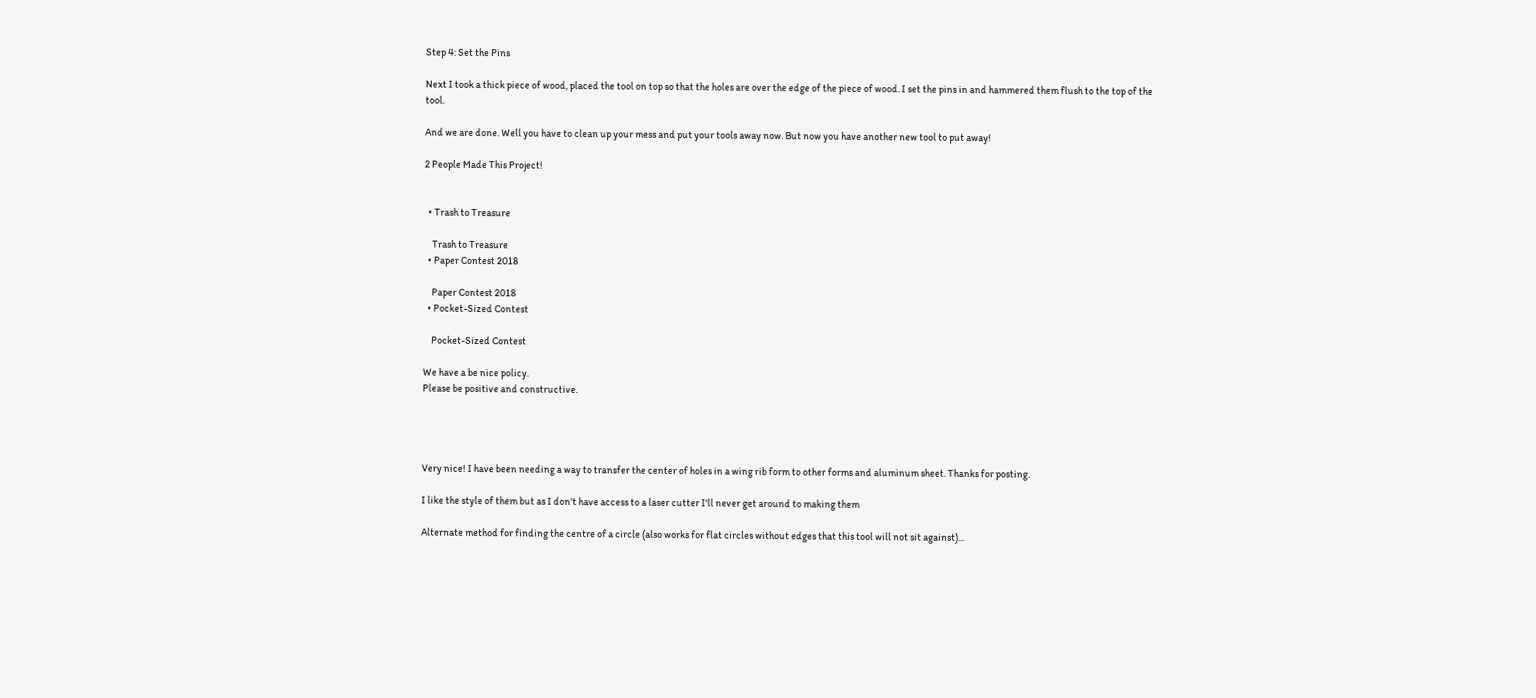Step 4: Set the Pins

Next I took a thick piece of wood, placed the tool on top so that the holes are over the edge of the piece of wood. I set the pins in and hammered them flush to the top of the tool.

And we are done. Well you have to clean up your mess and put your tools away now. But now you have another new tool to put away!

2 People Made This Project!


  • Trash to Treasure

    Trash to Treasure
  • Paper Contest 2018

    Paper Contest 2018
  • Pocket-Sized Contest

    Pocket-Sized Contest

We have a be nice policy.
Please be positive and constructive.




Very nice! I have been needing a way to transfer the center of holes in a wing rib form to other forms and aluminum sheet. Thanks for posting.

I like the style of them but as I don't have access to a laser cutter I'll never get around to making them

Alternate method for finding the centre of a circle (also works for flat circles without edges that this tool will not sit against)...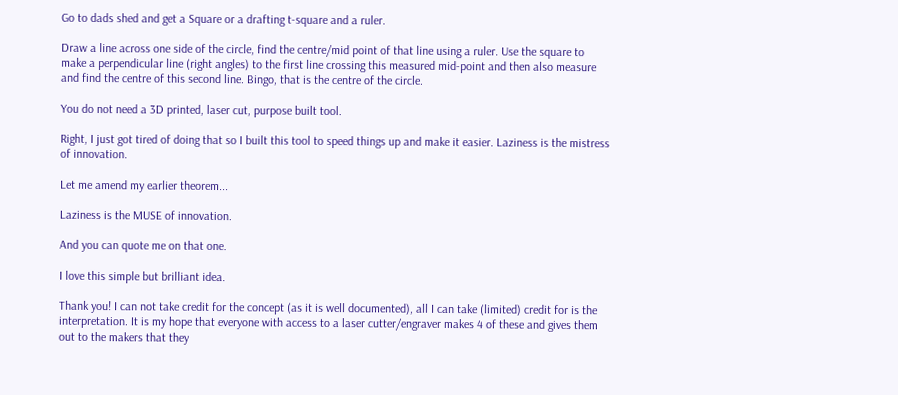Go to dads shed and get a Square or a drafting t-square and a ruler.

Draw a line across one side of the circle, find the centre/mid point of that line using a ruler. Use the square to make a perpendicular line (right angles) to the first line crossing this measured mid-point and then also measure and find the centre of this second line. Bingo, that is the centre of the circle.

You do not need a 3D printed, laser cut, purpose built tool.

Right, I just got tired of doing that so I built this tool to speed things up and make it easier. Laziness is the mistress of innovation.

Let me amend my earlier theorem...

Laziness is the MUSE of innovation.

And you can quote me on that one.

I love this simple but brilliant idea.

Thank you! I can not take credit for the concept (as it is well documented), all I can take (limited) credit for is the interpretation. It is my hope that everyone with access to a laser cutter/engraver makes 4 of these and gives them out to the makers that they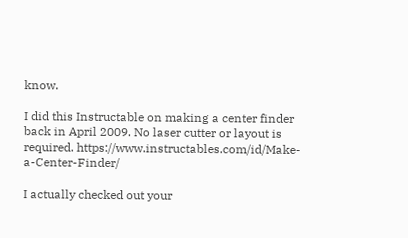know.

I did this Instructable on making a center finder back in April 2009. No laser cutter or layout is required. https://www.instructables.com/id/Make-a-Center-Finder/

I actually checked out your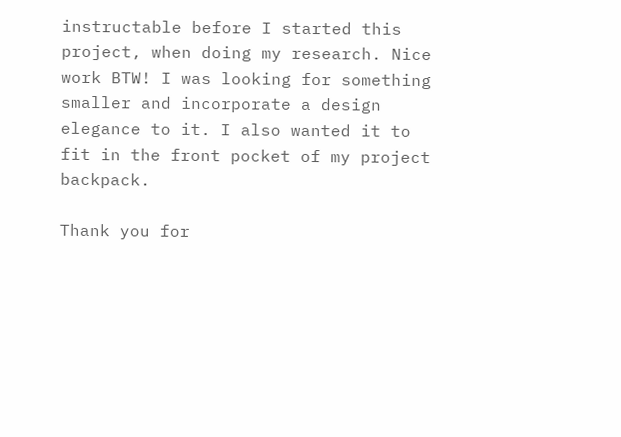instructable before I started this project, when doing my research. Nice work BTW! I was looking for something smaller and incorporate a design elegance to it. I also wanted it to fit in the front pocket of my project backpack.

Thank you for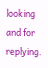looking and for replying.